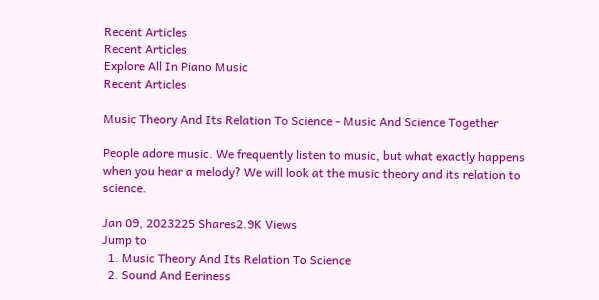Recent Articles
Recent Articles
Explore All In Piano Music
Recent Articles

Music Theory And Its Relation To Science - Music And Science Together

People adore music. We frequently listen to music, but what exactly happens when you hear a melody? We will look at the music theory and its relation to science.

Jan 09, 2023225 Shares2.9K Views
Jump to
  1. Music Theory And Its Relation To Science
  2. Sound And Eeriness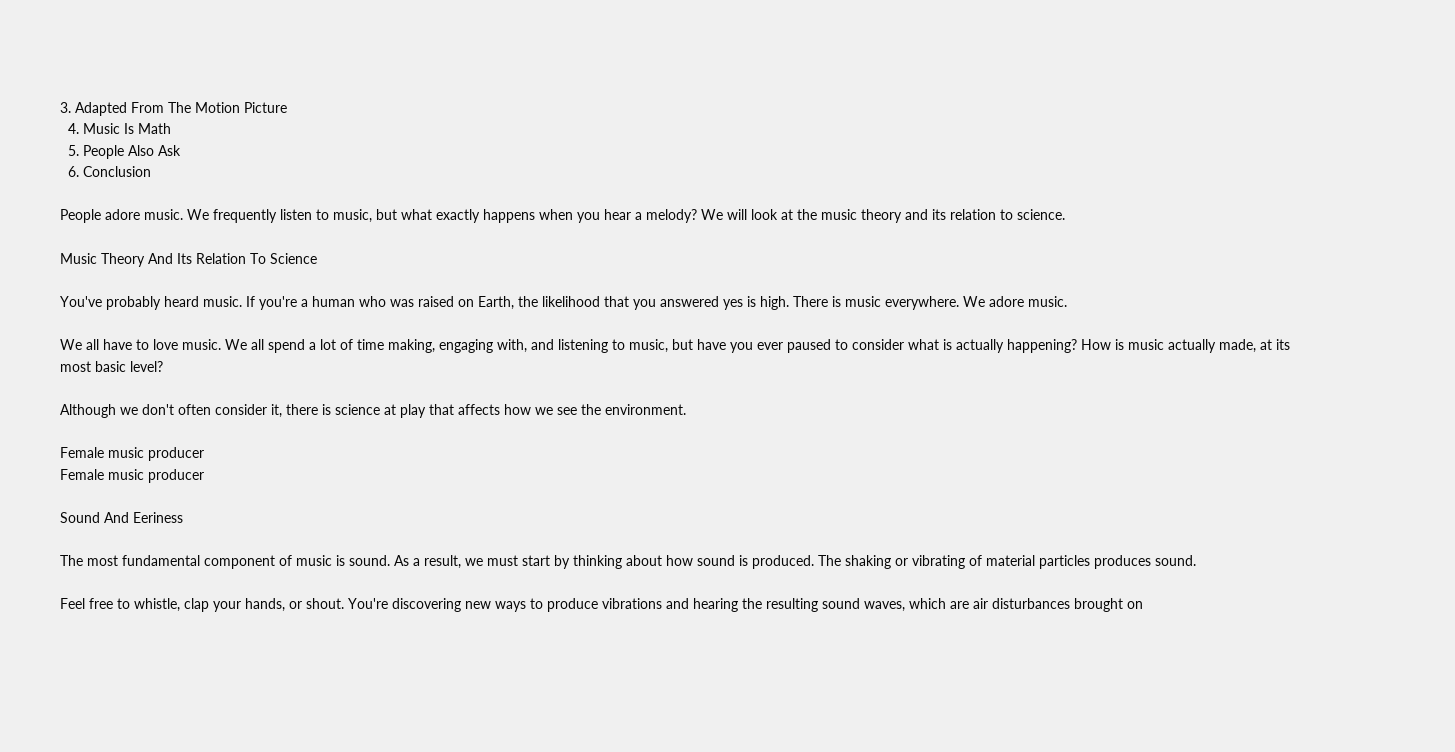3. Adapted From The Motion Picture
  4. Music Is Math
  5. People Also Ask
  6. Conclusion

People adore music. We frequently listen to music, but what exactly happens when you hear a melody? We will look at the music theory and its relation to science.

Music Theory And Its Relation To Science

You've probably heard music. If you're a human who was raised on Earth, the likelihood that you answered yes is high. There is music everywhere. We adore music.

We all have to love music. We all spend a lot of time making, engaging with, and listening to music, but have you ever paused to consider what is actually happening? How is music actually made, at its most basic level?

Although we don't often consider it, there is science at play that affects how we see the environment.

Female music producer
Female music producer

Sound And Eeriness

The most fundamental component of music is sound. As a result, we must start by thinking about how sound is produced. The shaking or vibrating of material particles produces sound.

Feel free to whistle, clap your hands, or shout. You're discovering new ways to produce vibrations and hearing the resulting sound waves, which are air disturbances brought on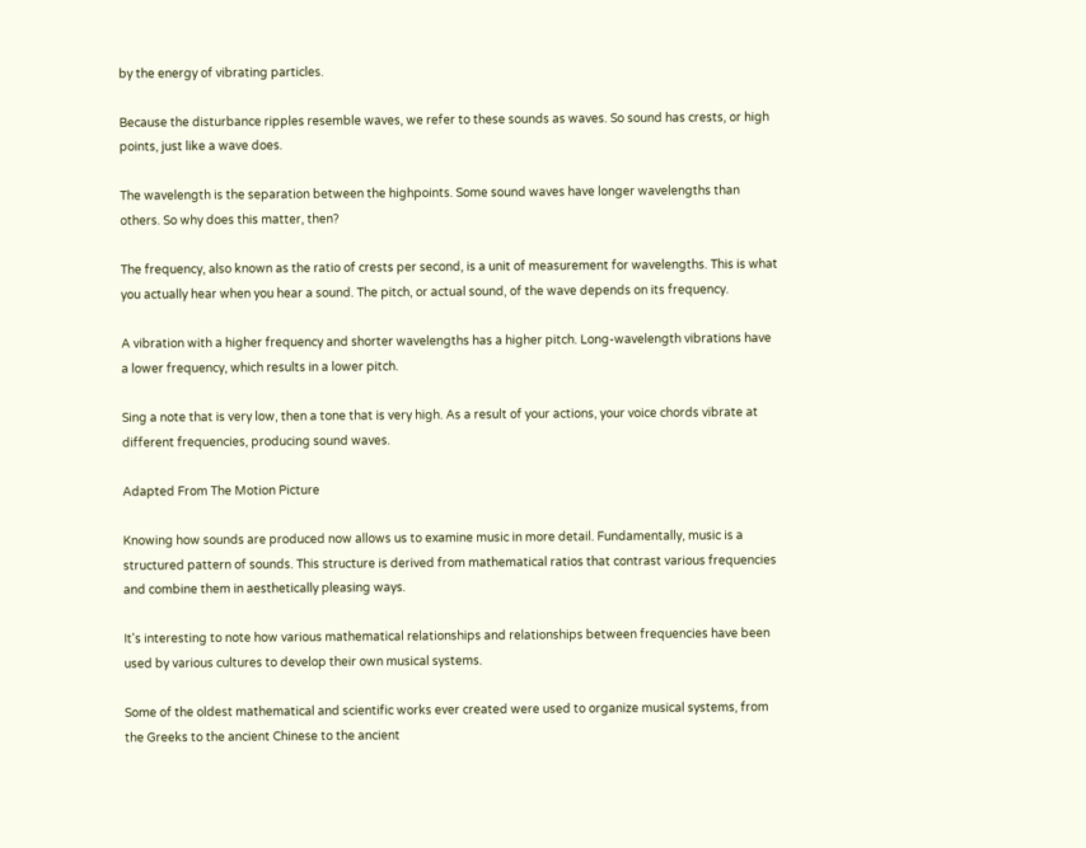by the energy of vibrating particles.

Because the disturbance ripples resemble waves, we refer to these sounds as waves. So sound has crests, or high points, just like a wave does.

The wavelength is the separation between the highpoints. Some sound waves have longer wavelengths than others. So why does this matter, then?

The frequency, also known as the ratio of crests per second, is a unit of measurement for wavelengths. This is what you actually hear when you hear a sound. The pitch, or actual sound, of the wave depends on its frequency.

A vibration with a higher frequency and shorter wavelengths has a higher pitch. Long-wavelength vibrations have a lower frequency, which results in a lower pitch.

Sing a note that is very low, then a tone that is very high. As a result of your actions, your voice chords vibrate at different frequencies, producing sound waves.

Adapted From The Motion Picture

Knowing how sounds are produced now allows us to examine music in more detail. Fundamentally, music is a structured pattern of sounds. This structure is derived from mathematical ratios that contrast various frequencies and combine them in aesthetically pleasing ways.

It's interesting to note how various mathematical relationships and relationships between frequencies have been used by various cultures to develop their own musical systems.

Some of the oldest mathematical and scientific works ever created were used to organize musical systems, from the Greeks to the ancient Chinese to the ancient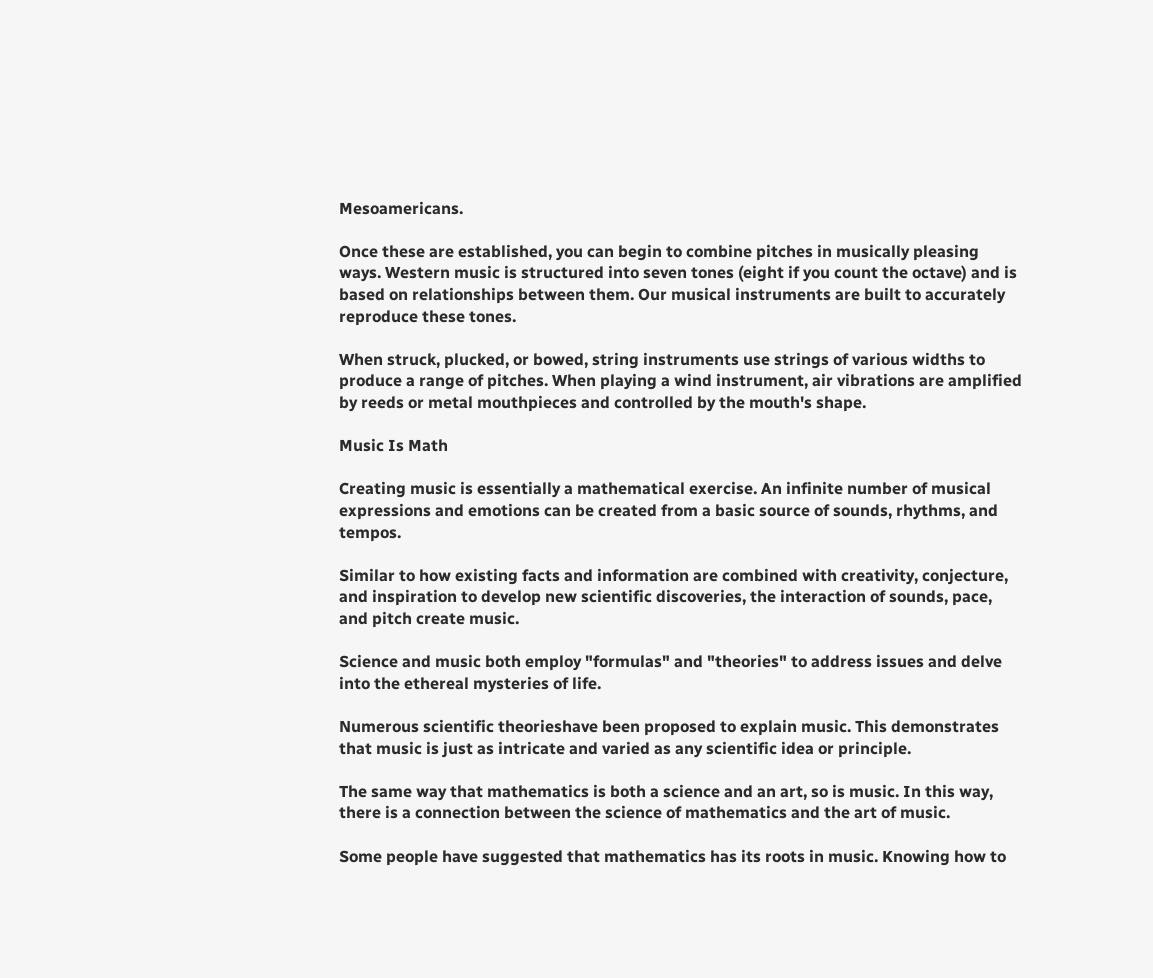Mesoamericans.

Once these are established, you can begin to combine pitches in musically pleasing ways. Western music is structured into seven tones (eight if you count the octave) and is based on relationships between them. Our musical instruments are built to accurately reproduce these tones.

When struck, plucked, or bowed, string instruments use strings of various widths to produce a range of pitches. When playing a wind instrument, air vibrations are amplified by reeds or metal mouthpieces and controlled by the mouth's shape.

Music Is Math

Creating music is essentially a mathematical exercise. An infinite number of musical expressions and emotions can be created from a basic source of sounds, rhythms, and tempos.

Similar to how existing facts and information are combined with creativity, conjecture, and inspiration to develop new scientific discoveries, the interaction of sounds, pace, and pitch create music.

Science and music both employ "formulas" and "theories" to address issues and delve into the ethereal mysteries of life.

Numerous scientific theorieshave been proposed to explain music. This demonstrates that music is just as intricate and varied as any scientific idea or principle.

The same way that mathematics is both a science and an art, so is music. In this way, there is a connection between the science of mathematics and the art of music.

Some people have suggested that mathematics has its roots in music. Knowing how to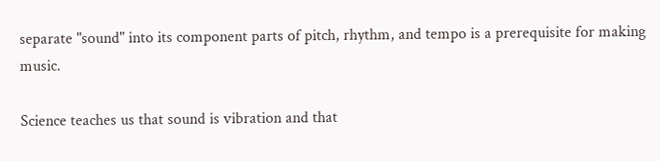separate "sound" into its component parts of pitch, rhythm, and tempo is a prerequisite for making music.

Science teaches us that sound is vibration and that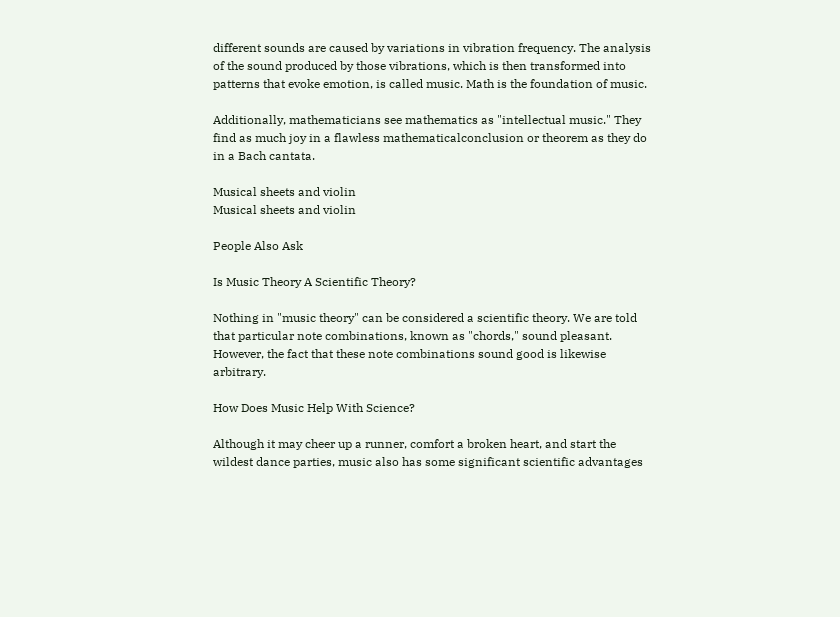different sounds are caused by variations in vibration frequency. The analysis of the sound produced by those vibrations, which is then transformed into patterns that evoke emotion, is called music. Math is the foundation of music.

Additionally, mathematicians see mathematics as "intellectual music." They find as much joy in a flawless mathematicalconclusion or theorem as they do in a Bach cantata.

Musical sheets and violin
Musical sheets and violin

People Also Ask

Is Music Theory A Scientific Theory?

Nothing in "music theory" can be considered a scientific theory. We are told that particular note combinations, known as "chords," sound pleasant. However, the fact that these note combinations sound good is likewise arbitrary.

How Does Music Help With Science?

Although it may cheer up a runner, comfort a broken heart, and start the wildest dance parties, music also has some significant scientific advantages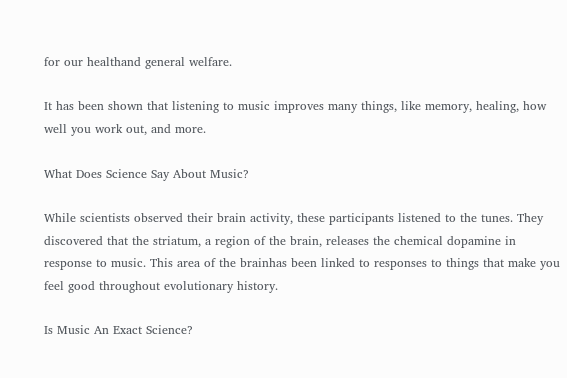for our healthand general welfare.

It has been shown that listening to music improves many things, like memory, healing, how well you work out, and more.

What Does Science Say About Music?

While scientists observed their brain activity, these participants listened to the tunes. They discovered that the striatum, a region of the brain, releases the chemical dopamine in response to music. This area of the brainhas been linked to responses to things that make you feel good throughout evolutionary history.

Is Music An Exact Science?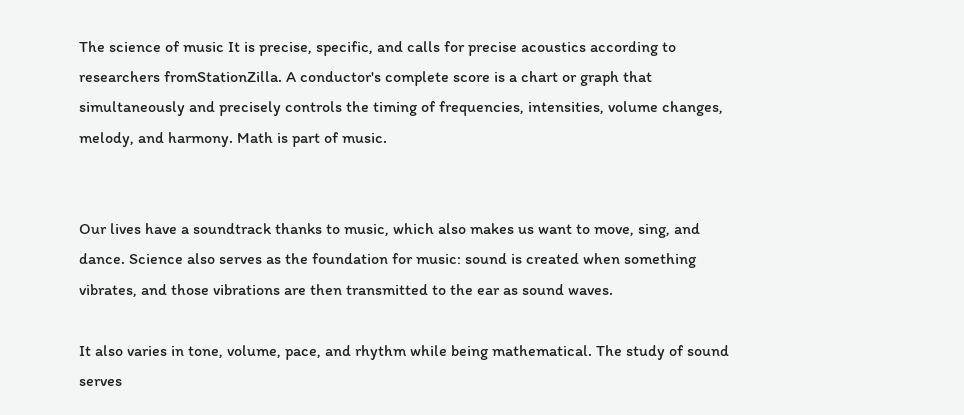The science of music It is precise, specific, and calls for precise acoustics according to researchers fromStationZilla. A conductor's complete score is a chart or graph that simultaneously and precisely controls the timing of frequencies, intensities, volume changes, melody, and harmony. Math is part of music.


Our lives have a soundtrack thanks to music, which also makes us want to move, sing, and dance. Science also serves as the foundation for music: sound is created when something vibrates, and those vibrations are then transmitted to the ear as sound waves.

It also varies in tone, volume, pace, and rhythm while being mathematical. The study of sound serves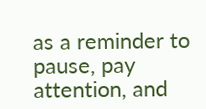as a reminder to pause, pay attention, and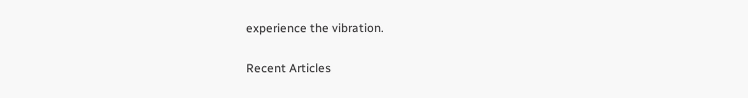experience the vibration.

Recent Articles